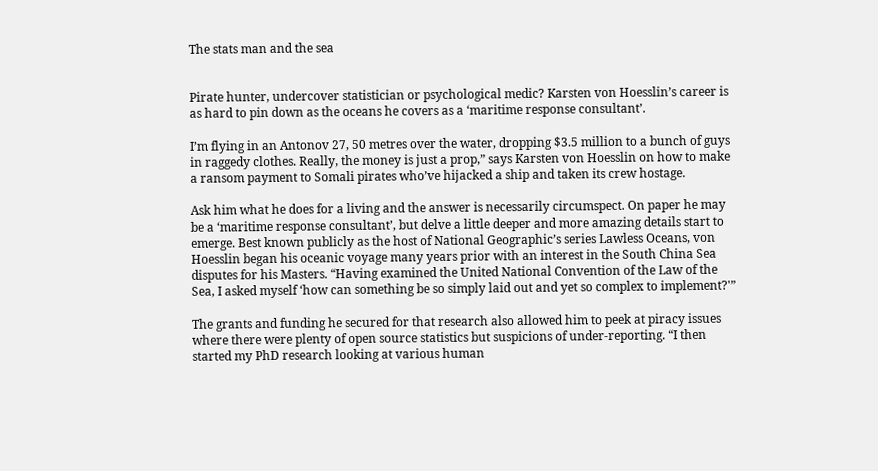The stats man and the sea


Pirate hunter, undercover statistician or psychological medic? Karsten von Hoesslin’s career is as hard to pin down as the oceans he covers as a ‘maritime response consultant’.

I’m flying in an Antonov 27, 50 metres over the water, dropping $3.5 million to a bunch of guys in raggedy clothes. Really, the money is just a prop,” says Karsten von Hoesslin on how to make a ransom payment to Somali pirates who’ve hijacked a ship and taken its crew hostage.

Ask him what he does for a living and the answer is necessarily circumspect. On paper he may be a ‘maritime response consultant’, but delve a little deeper and more amazing details start to emerge. Best known publicly as the host of National Geographic’s series Lawless Oceans, von Hoesslin began his oceanic voyage many years prior with an interest in the South China Sea disputes for his Masters. “Having examined the United National Convention of the Law of the Sea, I asked myself ‘how can something be so simply laid out and yet so complex to implement?'”

The grants and funding he secured for that research also allowed him to peek at piracy issues where there were plenty of open source statistics but suspicions of under-reporting. “I then started my PhD research looking at various human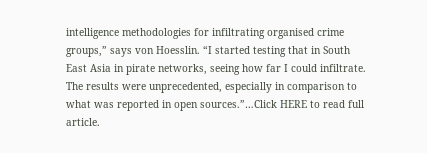intelligence methodologies for infiltrating organised crime groups,” says von Hoesslin. “I started testing that in South East Asia in pirate networks, seeing how far I could infiltrate. The results were unprecedented, especially in comparison to what was reported in open sources.”…Click HERE to read full article.